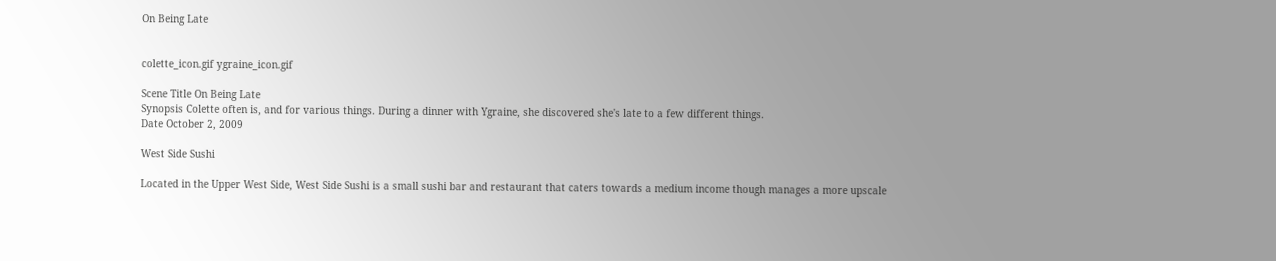On Being Late


colette_icon.gif ygraine_icon.gif

Scene Title On Being Late
Synopsis Colette often is, and for various things. During a dinner with Ygraine, she discovered she's late to a few different things.
Date October 2, 2009

West Side Sushi

Located in the Upper West Side, West Side Sushi is a small sushi bar and restaurant that caters towards a medium income though manages a more upscale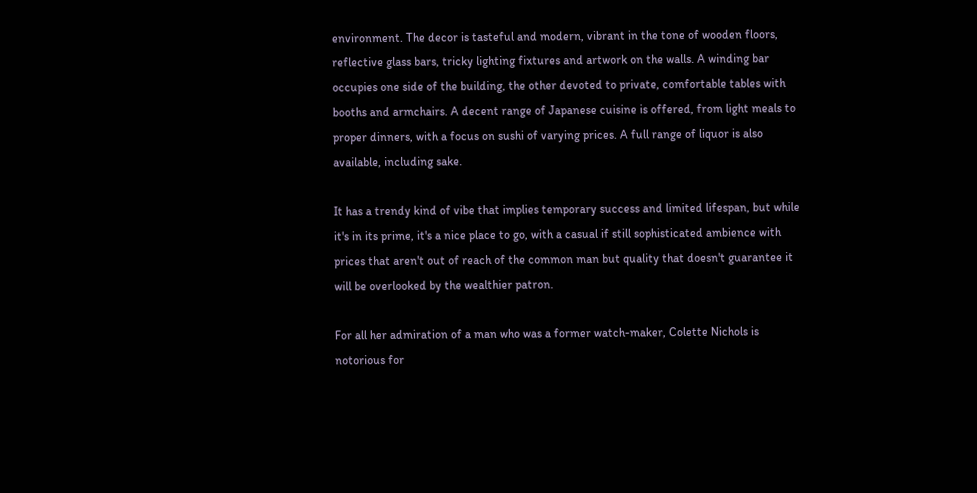environment. The decor is tasteful and modern, vibrant in the tone of wooden floors, reflective glass bars, tricky lighting fixtures and artwork on the walls. A winding bar occupies one side of the building, the other devoted to private, comfortable tables with booths and armchairs. A decent range of Japanese cuisine is offered, from light meals to proper dinners, with a focus on sushi of varying prices. A full range of liquor is also available, including sake.

It has a trendy kind of vibe that implies temporary success and limited lifespan, but while it's in its prime, it's a nice place to go, with a casual if still sophisticated ambience with prices that aren't out of reach of the common man but quality that doesn't guarantee it will be overlooked by the wealthier patron.

For all her admiration of a man who was a former watch-maker, Colette Nichols is notorious for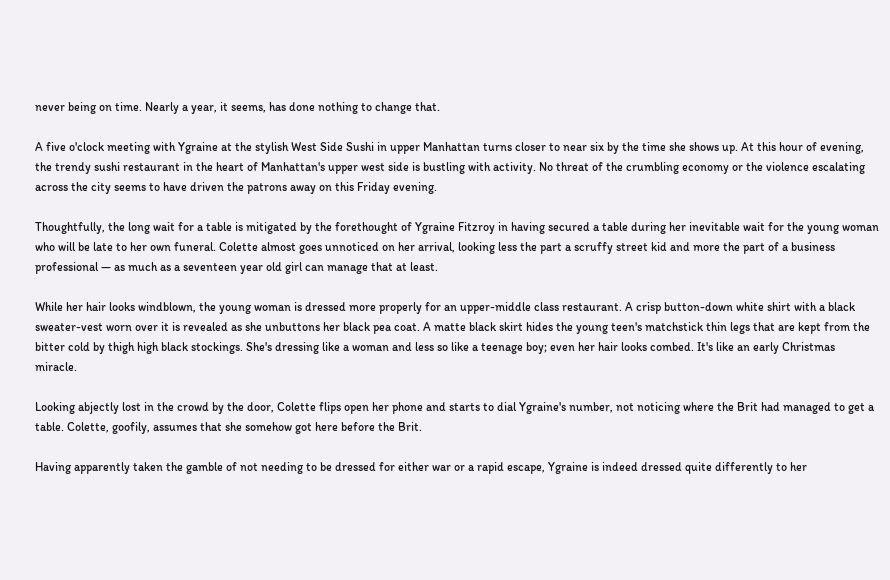never being on time. Nearly a year, it seems, has done nothing to change that.

A five o'clock meeting with Ygraine at the stylish West Side Sushi in upper Manhattan turns closer to near six by the time she shows up. At this hour of evening, the trendy sushi restaurant in the heart of Manhattan's upper west side is bustling with activity. No threat of the crumbling economy or the violence escalating across the city seems to have driven the patrons away on this Friday evening.

Thoughtfully, the long wait for a table is mitigated by the forethought of Ygraine Fitzroy in having secured a table during her inevitable wait for the young woman who will be late to her own funeral. Colette almost goes unnoticed on her arrival, looking less the part a scruffy street kid and more the part of a business professional — as much as a seventeen year old girl can manage that at least.

While her hair looks windblown, the young woman is dressed more properly for an upper-middle class restaurant. A crisp button-down white shirt with a black sweater-vest worn over it is revealed as she unbuttons her black pea coat. A matte black skirt hides the young teen's matchstick thin legs that are kept from the bitter cold by thigh high black stockings. She's dressing like a woman and less so like a teenage boy; even her hair looks combed. It's like an early Christmas miracle.

Looking abjectly lost in the crowd by the door, Colette flips open her phone and starts to dial Ygraine's number, not noticing where the Brit had managed to get a table. Colette, goofily, assumes that she somehow got here before the Brit.

Having apparently taken the gamble of not needing to be dressed for either war or a rapid escape, Ygraine is indeed dressed quite differently to her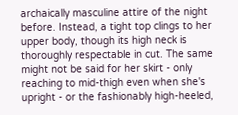archaically masculine attire of the night before. Instead, a tight top clings to her upper body, though its high neck is thoroughly respectable in cut. The same might not be said for her skirt - only reaching to mid-thigh even when she's upright - or the fashionably high-heeled,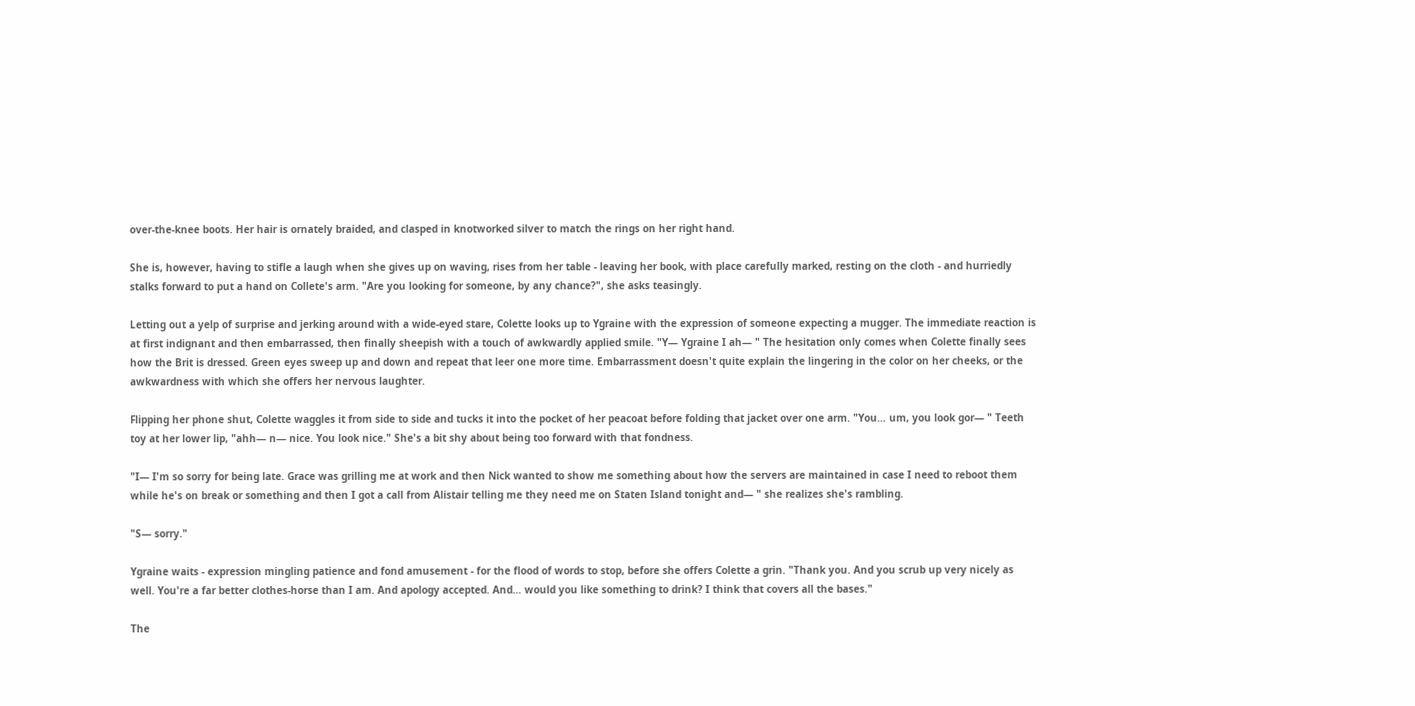over-the-knee boots. Her hair is ornately braided, and clasped in knotworked silver to match the rings on her right hand.

She is, however, having to stifle a laugh when she gives up on waving, rises from her table - leaving her book, with place carefully marked, resting on the cloth - and hurriedly stalks forward to put a hand on Collete's arm. "Are you looking for someone, by any chance?", she asks teasingly.

Letting out a yelp of surprise and jerking around with a wide-eyed stare, Colette looks up to Ygraine with the expression of someone expecting a mugger. The immediate reaction is at first indignant and then embarrassed, then finally sheepish with a touch of awkwardly applied smile. "Y— Ygraine I ah— " The hesitation only comes when Colette finally sees how the Brit is dressed. Green eyes sweep up and down and repeat that leer one more time. Embarrassment doesn't quite explain the lingering in the color on her cheeks, or the awkwardness with which she offers her nervous laughter.

Flipping her phone shut, Colette waggles it from side to side and tucks it into the pocket of her peacoat before folding that jacket over one arm. "You… um, you look gor— " Teeth toy at her lower lip, "ahh— n— nice. You look nice." She's a bit shy about being too forward with that fondness.

"I— I'm so sorry for being late. Grace was grilling me at work and then Nick wanted to show me something about how the servers are maintained in case I need to reboot them while he's on break or something and then I got a call from Alistair telling me they need me on Staten Island tonight and— " she realizes she's rambling.

"S— sorry."

Ygraine waits - expression mingling patience and fond amusement - for the flood of words to stop, before she offers Colette a grin. "Thank you. And you scrub up very nicely as well. You're a far better clothes-horse than I am. And apology accepted. And… would you like something to drink? I think that covers all the bases."

The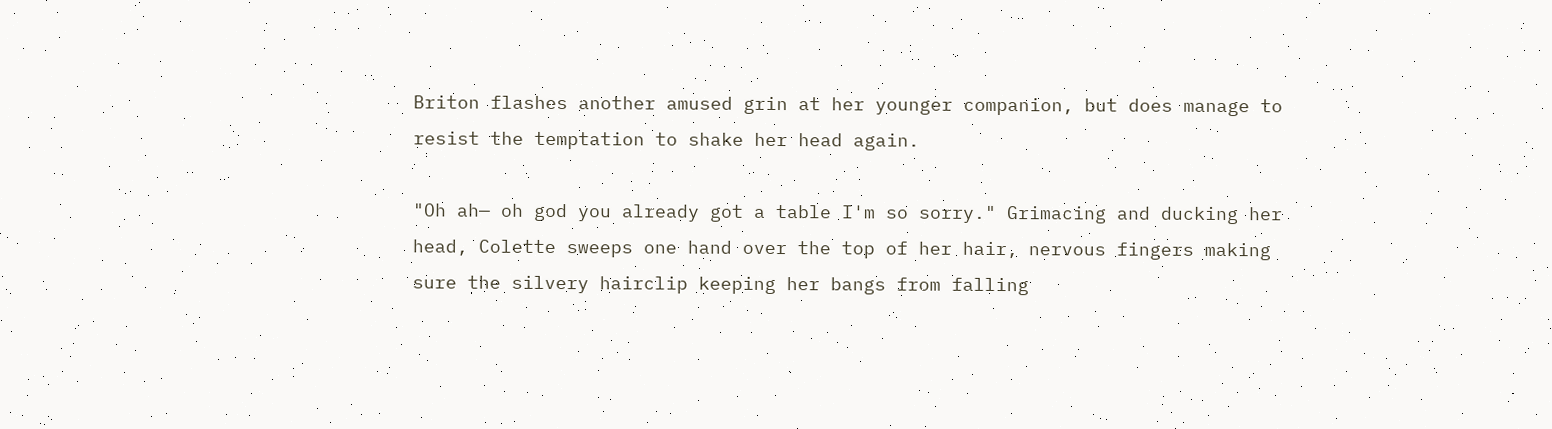Briton flashes another amused grin at her younger companion, but does manage to resist the temptation to shake her head again.

"Oh ah— oh god you already got a table I'm so sorry." Grimacing and ducking her head, Colette sweeps one hand over the top of her hair, nervous fingers making sure the silvery hairclip keeping her bangs from falling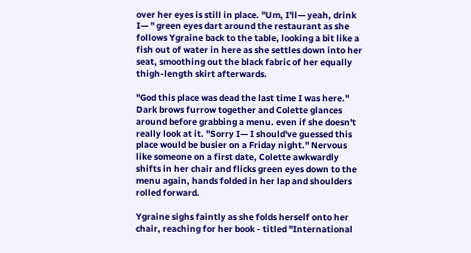over her eyes is still in place. "Um, I'll— yeah, drink I— " green eyes dart around the restaurant as she follows Ygraine back to the table, looking a bit like a fish out of water in here as she settles down into her seat, smoothing out the black fabric of her equally thigh-length skirt afterwards.

"God this place was dead the last time I was here." Dark brows furrow together and Colette glances around before grabbing a menu. even if she doesn't really look at it. "Sorry I— I should've guessed this place would be busier on a Friday night." Nervous like someone on a first date, Colette awkwardly shifts in her chair and flicks green eyes down to the menu again, hands folded in her lap and shoulders rolled forward.

Ygraine sighs faintly as she folds herself onto her chair, reaching for her book - titled "International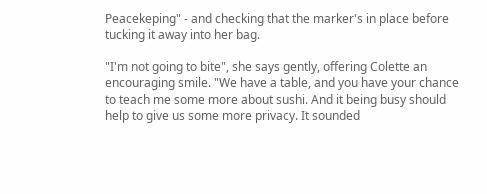Peacekeping" - and checking that the marker's in place before tucking it away into her bag.

"I'm not going to bite", she says gently, offering Colette an encouraging smile. "We have a table, and you have your chance to teach me some more about sushi. And it being busy should help to give us some more privacy. It sounded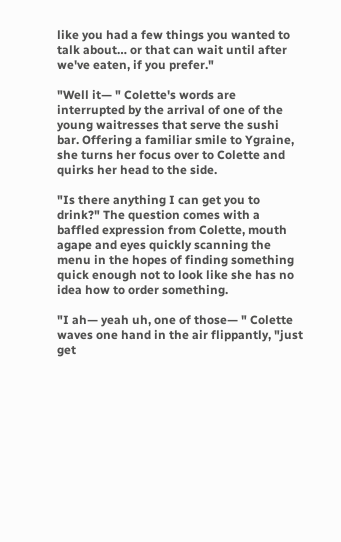like you had a few things you wanted to talk about… or that can wait until after we've eaten, if you prefer."

"Well it— " Colette's words are interrupted by the arrival of one of the young waitresses that serve the sushi bar. Offering a familiar smile to Ygraine, she turns her focus over to Colette and quirks her head to the side.

"Is there anything I can get you to drink?" The question comes with a baffled expression from Colette, mouth agape and eyes quickly scanning the menu in the hopes of finding something quick enough not to look like she has no idea how to order something.

"I ah— yeah uh, one of those— " Colette waves one hand in the air flippantly, "just get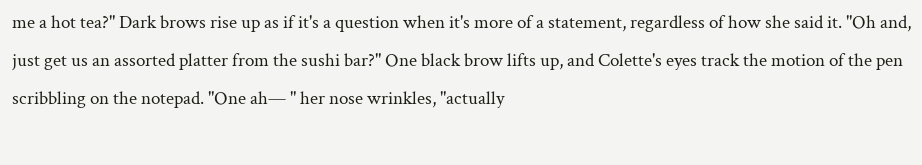me a hot tea?" Dark brows rise up as if it's a question when it's more of a statement, regardless of how she said it. "Oh and, just get us an assorted platter from the sushi bar?" One black brow lifts up, and Colette's eyes track the motion of the pen scribbling on the notepad. "One ah— " her nose wrinkles, "actually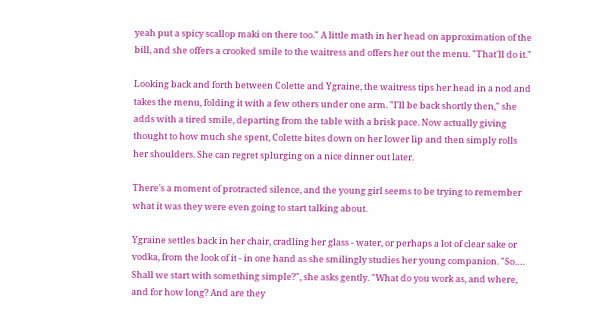yeah put a spicy scallop maki on there too." A little math in her head on approximation of the bill, and she offers a crooked smile to the waitress and offers her out the menu. "That'll do it."

Looking back and forth between Colette and Ygraine, the waitress tips her head in a nod and takes the menu, folding it with a few others under one arm. "I'll be back shortly then," she adds with a tired smile, departing from the table with a brisk pace. Now actually giving thought to how much she spent, Colette bites down on her lower lip and then simply rolls her shoulders. She can regret splurging on a nice dinner out later.

There's a moment of protracted silence, and the young girl seems to be trying to remember what it was they were even going to start talking about.

Ygraine settles back in her chair, cradling her glass - water, or perhaps a lot of clear sake or vodka, from the look of it - in one hand as she smilingly studies her young companion. "So…. Shall we start with something simple?", she asks gently. "What do you work as, and where, and for how long? And are they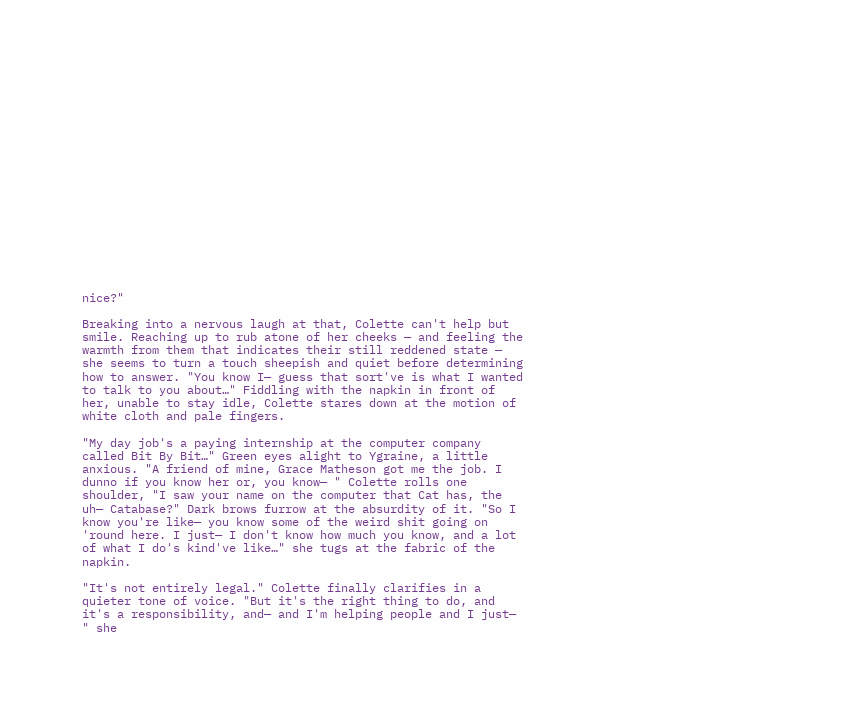nice?"

Breaking into a nervous laugh at that, Colette can't help but smile. Reaching up to rub atone of her cheeks — and feeling the warmth from them that indicates their still reddened state — she seems to turn a touch sheepish and quiet before determining how to answer. "You know I— guess that sort've is what I wanted to talk to you about…" Fiddling with the napkin in front of her, unable to stay idle, Colette stares down at the motion of white cloth and pale fingers.

"My day job's a paying internship at the computer company called Bit By Bit…" Green eyes alight to Ygraine, a little anxious. "A friend of mine, Grace Matheson got me the job. I dunno if you know her or, you know— " Colette rolls one shoulder, "I saw your name on the computer that Cat has, the uh— Catabase?" Dark brows furrow at the absurdity of it. "So I know you're like— you know some of the weird shit going on 'round here. I just— I don't know how much you know, and a lot of what I do's kind've like…" she tugs at the fabric of the napkin.

"It's not entirely legal." Colette finally clarifies in a quieter tone of voice. "But it's the right thing to do, and it's a responsibility, and— and I'm helping people and I just— " she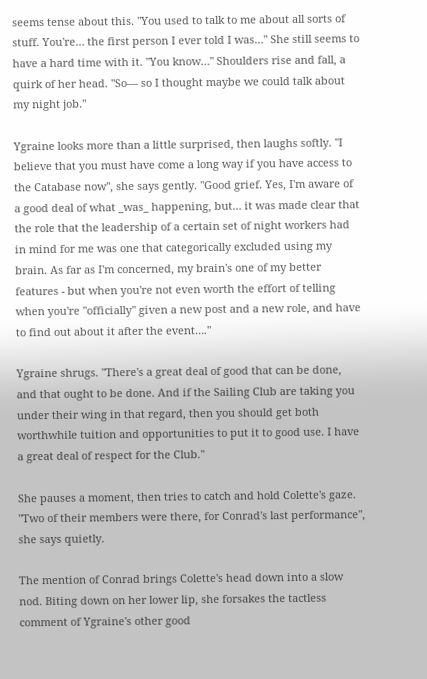seems tense about this. "You used to talk to me about all sorts of stuff. You're… the first person I ever told I was…" She still seems to have a hard time with it. "You know…" Shoulders rise and fall, a quirk of her head. "So— so I thought maybe we could talk about my night job."

Ygraine looks more than a little surprised, then laughs softly. "I believe that you must have come a long way if you have access to the Catabase now", she says gently. "Good grief. Yes, I'm aware of a good deal of what _was_ happening, but… it was made clear that the role that the leadership of a certain set of night workers had in mind for me was one that categorically excluded using my brain. As far as I'm concerned, my brain's one of my better features - but when you're not even worth the effort of telling when you're "officially" given a new post and a new role, and have to find out about it after the event…."

Ygraine shrugs. "There's a great deal of good that can be done, and that ought to be done. And if the Sailing Club are taking you under their wing in that regard, then you should get both worthwhile tuition and opportunities to put it to good use. I have a great deal of respect for the Club."

She pauses a moment, then tries to catch and hold Colette's gaze. "Two of their members were there, for Conrad's last performance", she says quietly.

The mention of Conrad brings Colette's head down into a slow nod. Biting down on her lower lip, she forsakes the tactless comment of Ygraine's other good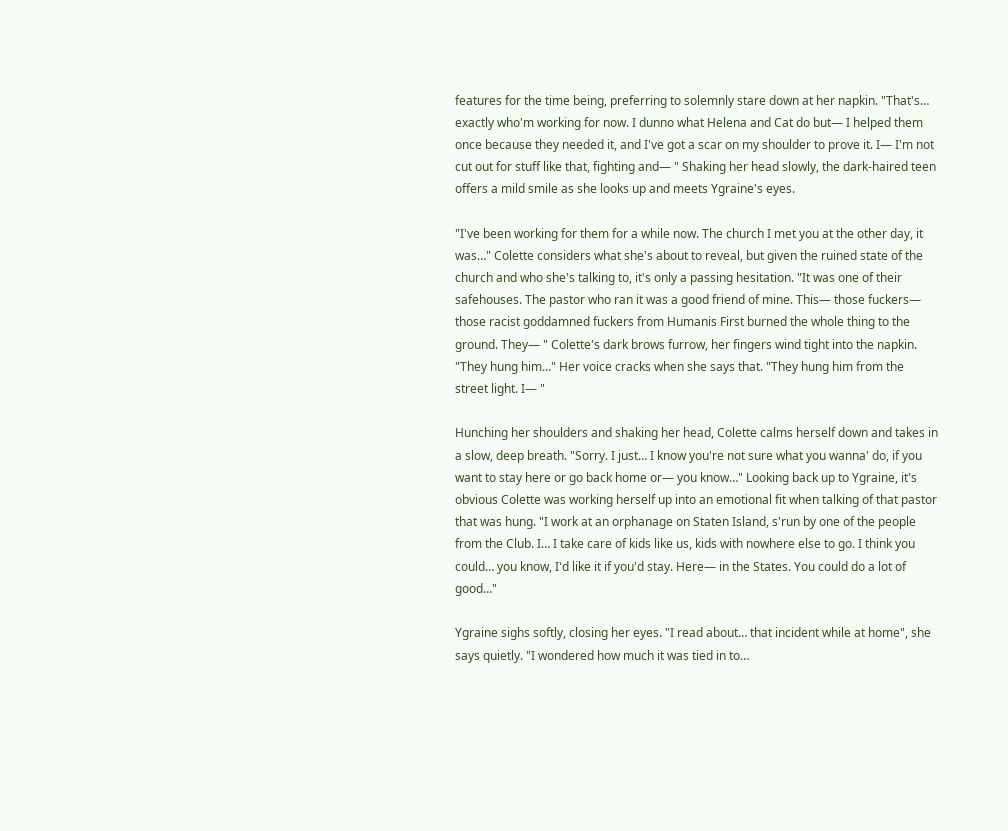features for the time being, preferring to solemnly stare down at her napkin. "That's… exactly who'm working for now. I dunno what Helena and Cat do but— I helped them once because they needed it, and I've got a scar on my shoulder to prove it. I— I'm not cut out for stuff like that, fighting and— " Shaking her head slowly, the dark-haired teen offers a mild smile as she looks up and meets Ygraine's eyes.

"I've been working for them for a while now. The church I met you at the other day, it was…" Colette considers what she's about to reveal, but given the ruined state of the church and who she's talking to, it's only a passing hesitation. "It was one of their safehouses. The pastor who ran it was a good friend of mine. This— those fuckers— those racist goddamned fuckers from Humanis First burned the whole thing to the ground. They— " Colette's dark brows furrow, her fingers wind tight into the napkin. "They hung him…" Her voice cracks when she says that. "They hung him from the street light. I— "

Hunching her shoulders and shaking her head, Colette calms herself down and takes in a slow, deep breath. "Sorry. I just… I know you're not sure what you wanna' do, if you want to stay here or go back home or— you know…" Looking back up to Ygraine, it's obvious Colette was working herself up into an emotional fit when talking of that pastor that was hung. "I work at an orphanage on Staten Island, s'run by one of the people from the Club. I… I take care of kids like us, kids with nowhere else to go. I think you could… you know, I'd like it if you'd stay. Here— in the States. You could do a lot of good…"

Ygraine sighs softly, closing her eyes. "I read about… that incident while at home", she says quietly. "I wondered how much it was tied in to…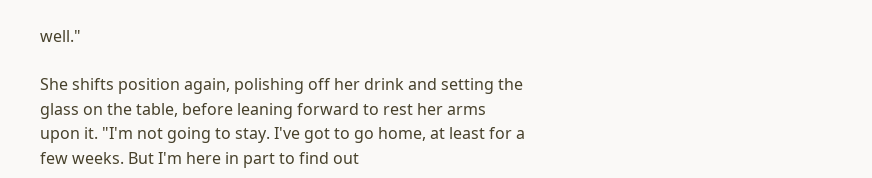well."

She shifts position again, polishing off her drink and setting the glass on the table, before leaning forward to rest her arms upon it. "I'm not going to stay. I've got to go home, at least for a few weeks. But I'm here in part to find out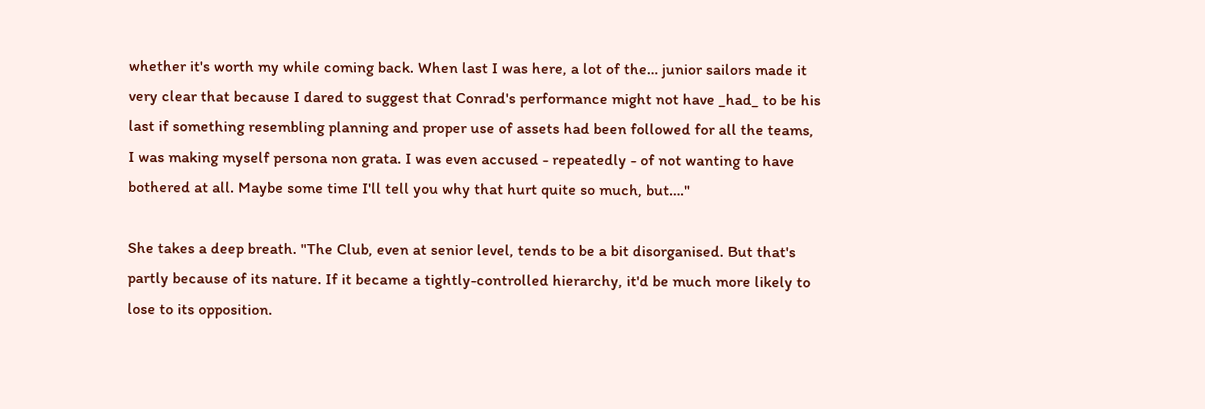whether it's worth my while coming back. When last I was here, a lot of the… junior sailors made it very clear that because I dared to suggest that Conrad's performance might not have _had_ to be his last if something resembling planning and proper use of assets had been followed for all the teams, I was making myself persona non grata. I was even accused - repeatedly - of not wanting to have bothered at all. Maybe some time I'll tell you why that hurt quite so much, but…."

She takes a deep breath. "The Club, even at senior level, tends to be a bit disorganised. But that's partly because of its nature. If it became a tightly-controlled hierarchy, it'd be much more likely to lose to its opposition.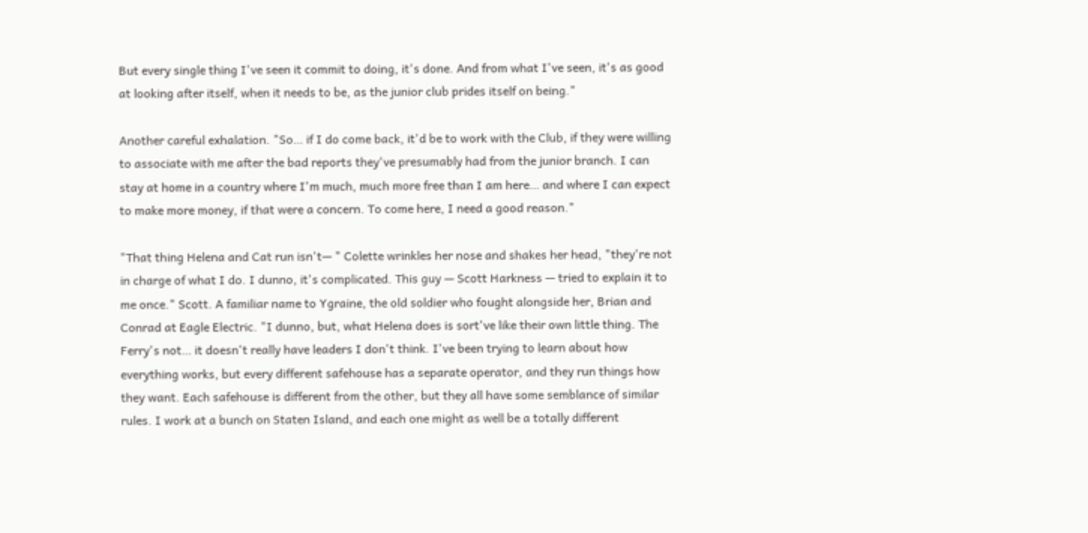But every single thing I've seen it commit to doing, it's done. And from what I've seen, it's as good at looking after itself, when it needs to be, as the junior club prides itself on being."

Another careful exhalation. "So… if I do come back, it'd be to work with the Club, if they were willing to associate with me after the bad reports they've presumably had from the junior branch. I can stay at home in a country where I'm much, much more free than I am here… and where I can expect to make more money, if that were a concern. To come here, I need a good reason."

"That thing Helena and Cat run isn't— " Colette wrinkles her nose and shakes her head, "they're not in charge of what I do. I dunno, it's complicated. This guy — Scott Harkness — tried to explain it to me once." Scott. A familiar name to Ygraine, the old soldier who fought alongside her, Brian and Conrad at Eagle Electric. "I dunno, but, what Helena does is sort've like their own little thing. The Ferry's not… it doesn't really have leaders I don't think. I've been trying to learn about how everything works, but every different safehouse has a separate operator, and they run things how they want. Each safehouse is different from the other, but they all have some semblance of similar rules. I work at a bunch on Staten Island, and each one might as well be a totally different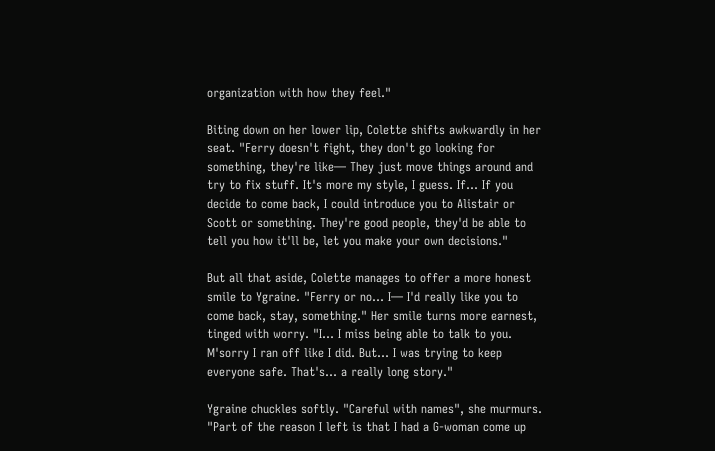organization with how they feel."

Biting down on her lower lip, Colette shifts awkwardly in her seat. "Ferry doesn't fight, they don't go looking for something, they're like— They just move things around and try to fix stuff. It's more my style, I guess. If… If you decide to come back, I could introduce you to Alistair or Scott or something. They're good people, they'd be able to tell you how it'll be, let you make your own decisions."

But all that aside, Colette manages to offer a more honest smile to Ygraine. "Ferry or no… I— I'd really like you to come back, stay, something." Her smile turns more earnest, tinged with worry. "I… I miss being able to talk to you. M'sorry I ran off like I did. But… I was trying to keep everyone safe. That's… a really long story."

Ygraine chuckles softly. "Careful with names", she murmurs. "Part of the reason I left is that I had a G-woman come up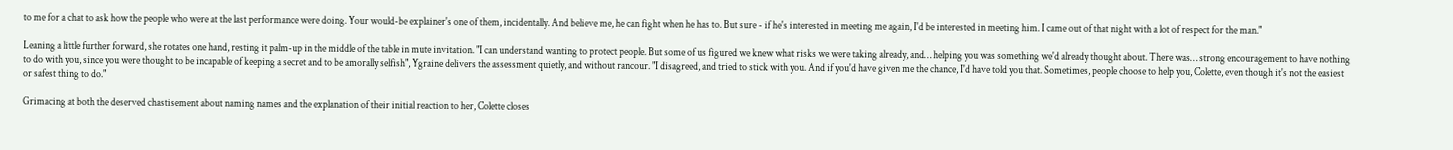to me for a chat to ask how the people who were at the last performance were doing. Your would-be explainer's one of them, incidentally. And believe me, he can fight when he has to. But sure - if he's interested in meeting me again, I'd be interested in meeting him. I came out of that night with a lot of respect for the man."

Leaning a little further forward, she rotates one hand, resting it palm-up in the middle of the table in mute invitation. "I can understand wanting to protect people. But some of us figured we knew what risks we were taking already, and… helping you was something we'd already thought about. There was… strong encouragement to have nothing to do with you, since you were thought to be incapable of keeping a secret and to be amorally selfish", Ygraine delivers the assessment quietly, and without rancour. "I disagreed, and tried to stick with you. And if you'd have given me the chance, I'd have told you that. Sometimes, people choose to help you, Colette, even though it's not the easiest or safest thing to do."

Grimacing at both the deserved chastisement about naming names and the explanation of their initial reaction to her, Colette closes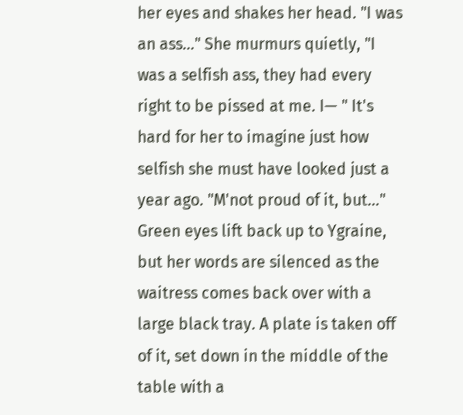her eyes and shakes her head. "I was an ass…" She murmurs quietly, "I was a selfish ass, they had every right to be pissed at me. I— " It's hard for her to imagine just how selfish she must have looked just a year ago. "M'not proud of it, but…" Green eyes lift back up to Ygraine, but her words are silenced as the waitress comes back over with a large black tray. A plate is taken off of it, set down in the middle of the table with a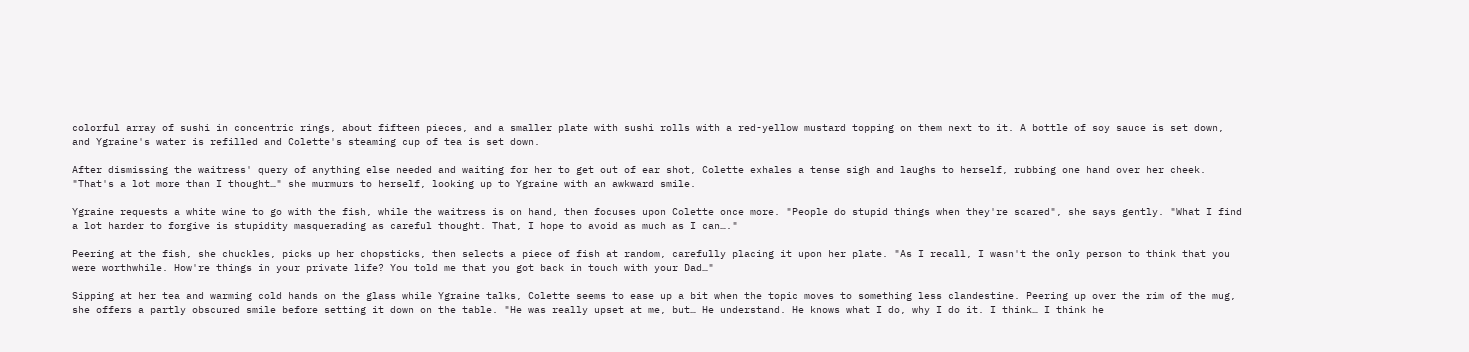colorful array of sushi in concentric rings, about fifteen pieces, and a smaller plate with sushi rolls with a red-yellow mustard topping on them next to it. A bottle of soy sauce is set down, and Ygraine's water is refilled and Colette's steaming cup of tea is set down.

After dismissing the waitress' query of anything else needed and waiting for her to get out of ear shot, Colette exhales a tense sigh and laughs to herself, rubbing one hand over her cheek. "That's a lot more than I thought…" she murmurs to herself, looking up to Ygraine with an awkward smile.

Ygraine requests a white wine to go with the fish, while the waitress is on hand, then focuses upon Colette once more. "People do stupid things when they're scared", she says gently. "What I find a lot harder to forgive is stupidity masquerading as careful thought. That, I hope to avoid as much as I can…."

Peering at the fish, she chuckles, picks up her chopsticks, then selects a piece of fish at random, carefully placing it upon her plate. "As I recall, I wasn't the only person to think that you were worthwhile. How're things in your private life? You told me that you got back in touch with your Dad…"

Sipping at her tea and warming cold hands on the glass while Ygraine talks, Colette seems to ease up a bit when the topic moves to something less clandestine. Peering up over the rim of the mug, she offers a partly obscured smile before setting it down on the table. "He was really upset at me, but… He understand. He knows what I do, why I do it. I think… I think he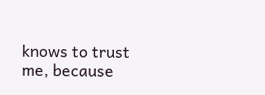knows to trust me, because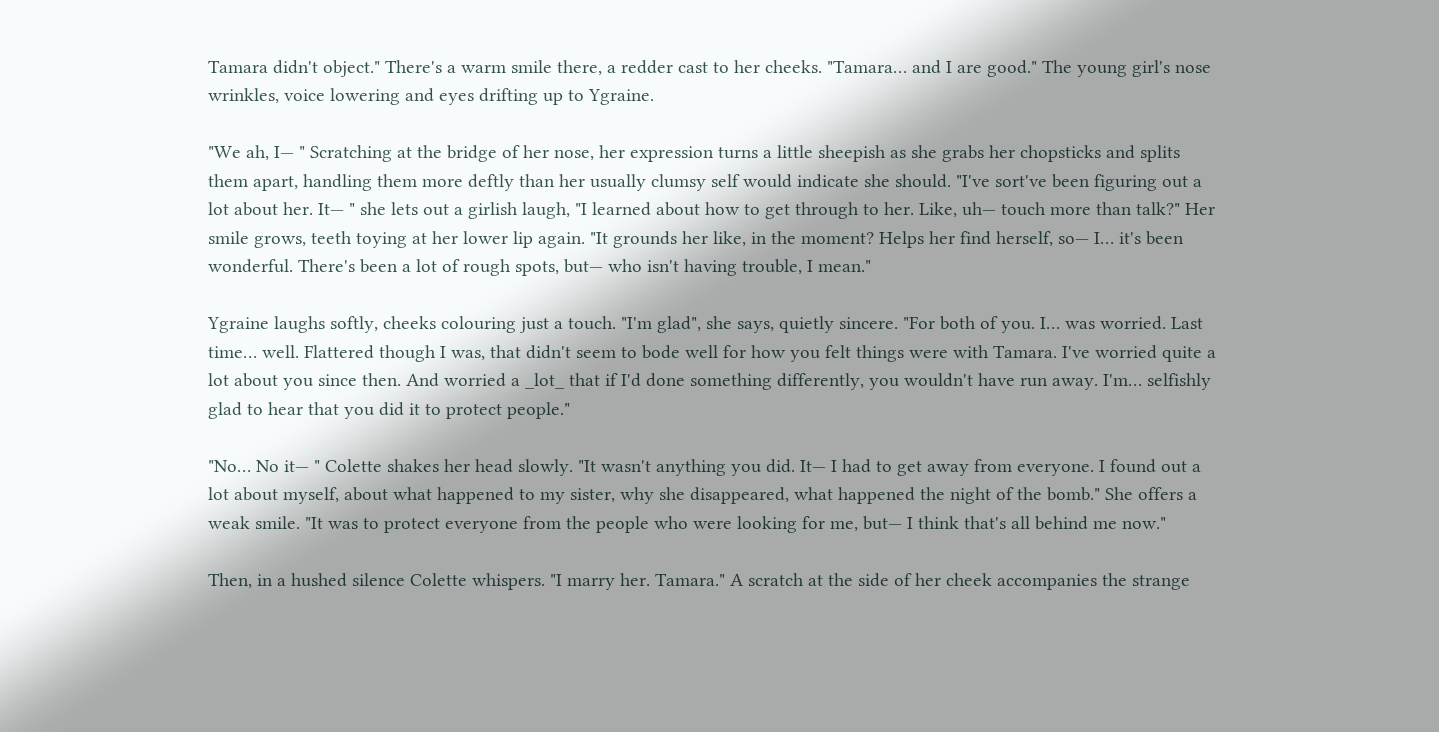Tamara didn't object." There's a warm smile there, a redder cast to her cheeks. "Tamara… and I are good." The young girl's nose wrinkles, voice lowering and eyes drifting up to Ygraine.

"We ah, I— " Scratching at the bridge of her nose, her expression turns a little sheepish as she grabs her chopsticks and splits them apart, handling them more deftly than her usually clumsy self would indicate she should. "I've sort've been figuring out a lot about her. It— " she lets out a girlish laugh, "I learned about how to get through to her. Like, uh— touch more than talk?" Her smile grows, teeth toying at her lower lip again. "It grounds her like, in the moment? Helps her find herself, so— I… it's been wonderful. There's been a lot of rough spots, but— who isn't having trouble, I mean."

Ygraine laughs softly, cheeks colouring just a touch. "I'm glad", she says, quietly sincere. "For both of you. I… was worried. Last time… well. Flattered though I was, that didn't seem to bode well for how you felt things were with Tamara. I've worried quite a lot about you since then. And worried a _lot_ that if I'd done something differently, you wouldn't have run away. I'm… selfishly glad to hear that you did it to protect people."

"No… No it— " Colette shakes her head slowly. "It wasn't anything you did. It— I had to get away from everyone. I found out a lot about myself, about what happened to my sister, why she disappeared, what happened the night of the bomb." She offers a weak smile. "It was to protect everyone from the people who were looking for me, but— I think that's all behind me now."

Then, in a hushed silence Colette whispers. "I marry her. Tamara." A scratch at the side of her cheek accompanies the strange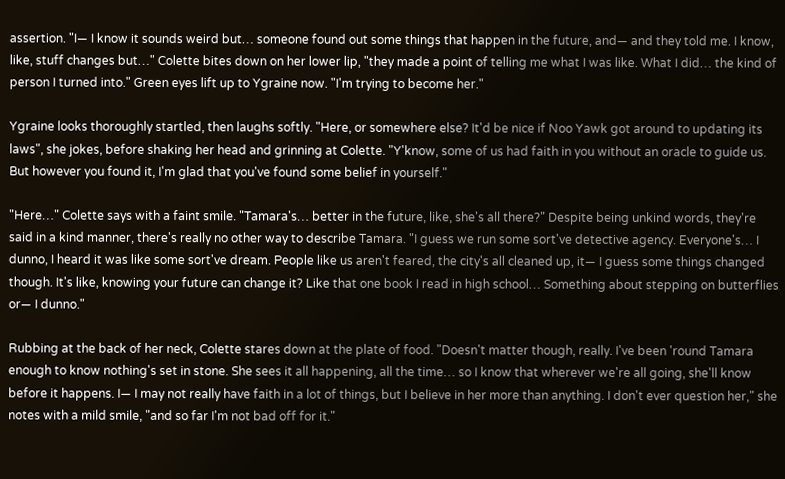assertion. "I— I know it sounds weird but… someone found out some things that happen in the future, and— and they told me. I know, like, stuff changes but…" Colette bites down on her lower lip, "they made a point of telling me what I was like. What I did… the kind of person I turned into." Green eyes lift up to Ygraine now. "I'm trying to become her."

Ygraine looks thoroughly startled, then laughs softly. "Here, or somewhere else? It'd be nice if Noo Yawk got around to updating its laws", she jokes, before shaking her head and grinning at Colette. "Y'know, some of us had faith in you without an oracle to guide us. But however you found it, I'm glad that you've found some belief in yourself."

"Here…" Colette says with a faint smile. "Tamara's… better in the future, like, she's all there?" Despite being unkind words, they're said in a kind manner, there's really no other way to describe Tamara. "I guess we run some sort've detective agency. Everyone's… I dunno, I heard it was like some sort've dream. People like us aren't feared, the city's all cleaned up, it— I guess some things changed though. It's like, knowing your future can change it? Like that one book I read in high school… Something about stepping on butterflies or— I dunno."

Rubbing at the back of her neck, Colette stares down at the plate of food. "Doesn't matter though, really. I've been 'round Tamara enough to know nothing's set in stone. She sees it all happening, all the time… so I know that wherever we're all going, she'll know before it happens. I— I may not really have faith in a lot of things, but I believe in her more than anything. I don't ever question her," she notes with a mild smile, "and so far I'm not bad off for it."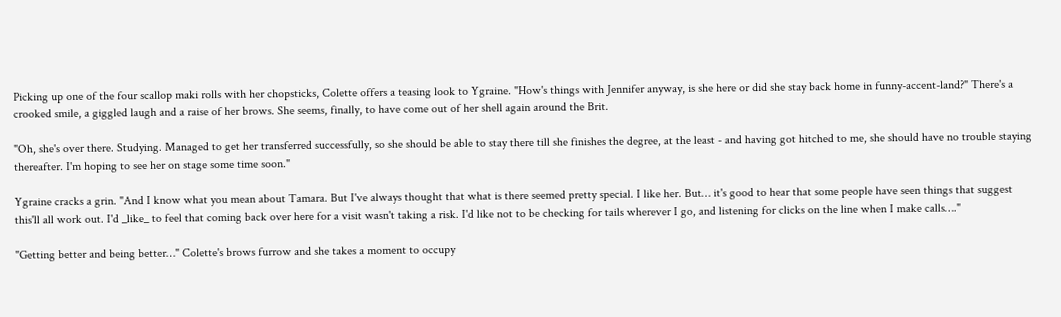Picking up one of the four scallop maki rolls with her chopsticks, Colette offers a teasing look to Ygraine. "How's things with Jennifer anyway, is she here or did she stay back home in funny-accent-land?" There's a crooked smile, a giggled laugh and a raise of her brows. She seems, finally, to have come out of her shell again around the Brit.

"Oh, she's over there. Studying. Managed to get her transferred successfully, so she should be able to stay there till she finishes the degree, at the least - and having got hitched to me, she should have no trouble staying thereafter. I'm hoping to see her on stage some time soon."

Ygraine cracks a grin. "And I know what you mean about Tamara. But I've always thought that what is there seemed pretty special. I like her. But… it's good to hear that some people have seen things that suggest this'll all work out. I'd _like_ to feel that coming back over here for a visit wasn't taking a risk. I'd like not to be checking for tails wherever I go, and listening for clicks on the line when I make calls…."

"Getting better and being better…" Colette's brows furrow and she takes a moment to occupy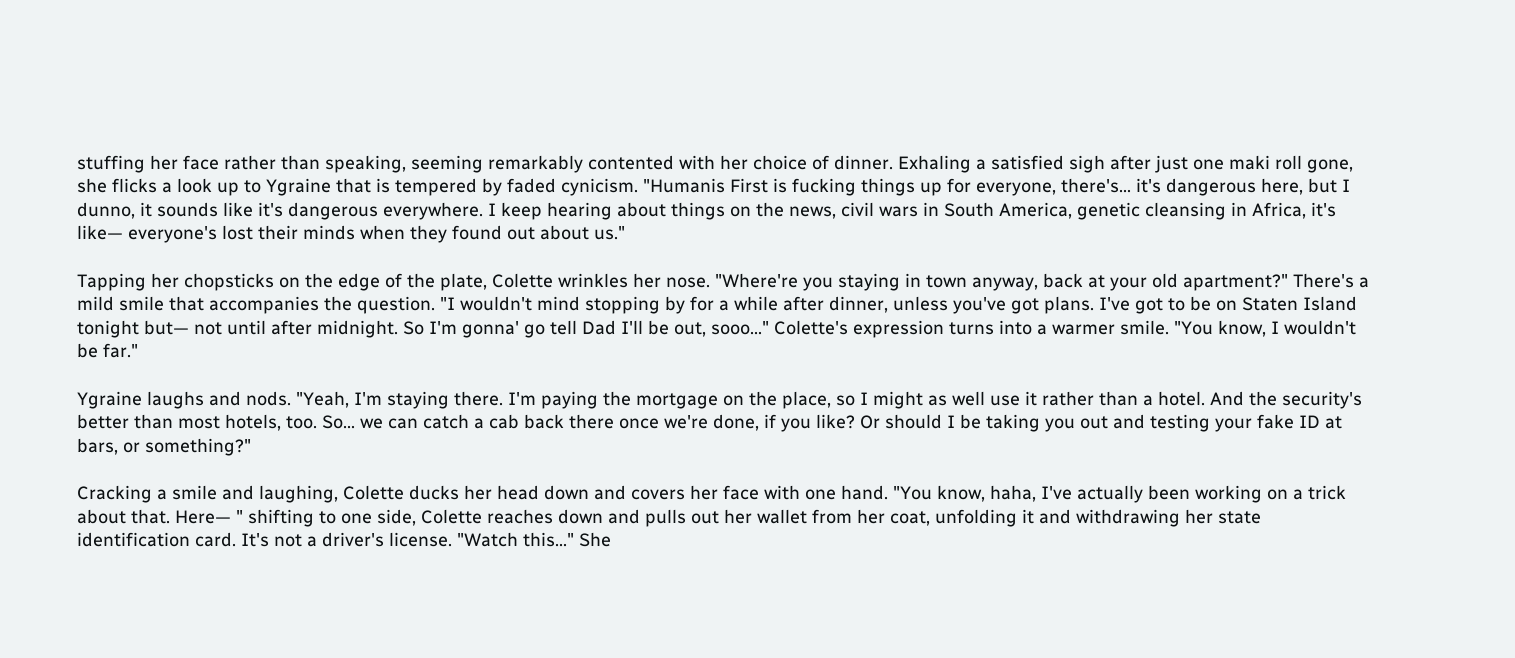stuffing her face rather than speaking, seeming remarkably contented with her choice of dinner. Exhaling a satisfied sigh after just one maki roll gone, she flicks a look up to Ygraine that is tempered by faded cynicism. "Humanis First is fucking things up for everyone, there's… it's dangerous here, but I dunno, it sounds like it's dangerous everywhere. I keep hearing about things on the news, civil wars in South America, genetic cleansing in Africa, it's like— everyone's lost their minds when they found out about us."

Tapping her chopsticks on the edge of the plate, Colette wrinkles her nose. "Where're you staying in town anyway, back at your old apartment?" There's a mild smile that accompanies the question. "I wouldn't mind stopping by for a while after dinner, unless you've got plans. I've got to be on Staten Island tonight but— not until after midnight. So I'm gonna' go tell Dad I'll be out, sooo…" Colette's expression turns into a warmer smile. "You know, I wouldn't be far."

Ygraine laughs and nods. "Yeah, I'm staying there. I'm paying the mortgage on the place, so I might as well use it rather than a hotel. And the security's better than most hotels, too. So… we can catch a cab back there once we're done, if you like? Or should I be taking you out and testing your fake ID at bars, or something?"

Cracking a smile and laughing, Colette ducks her head down and covers her face with one hand. "You know, haha, I've actually been working on a trick about that. Here— " shifting to one side, Colette reaches down and pulls out her wallet from her coat, unfolding it and withdrawing her state identification card. It's not a driver's license. "Watch this…" She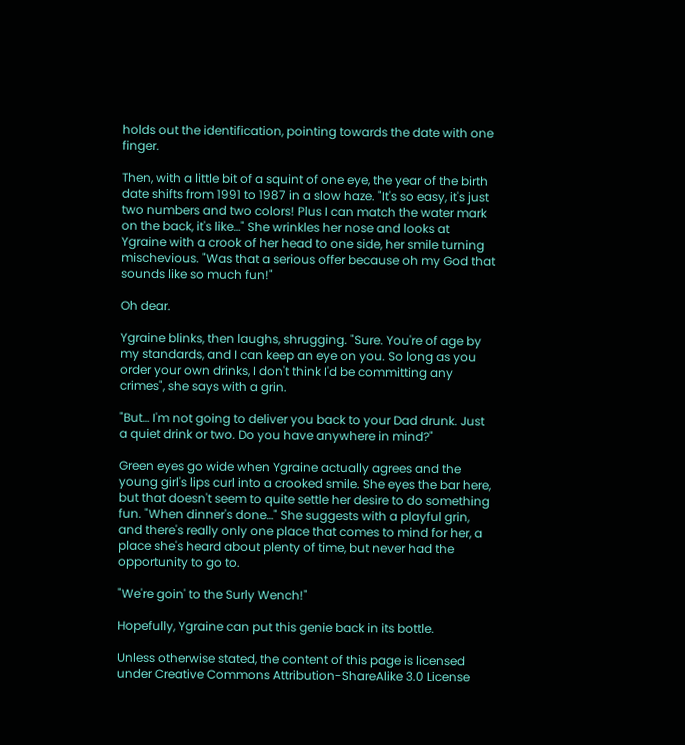holds out the identification, pointing towards the date with one finger.

Then, with a little bit of a squint of one eye, the year of the birth date shifts from 1991 to 1987 in a slow haze. "It's so easy, it's just two numbers and two colors! Plus I can match the water mark on the back, it's like…" She wrinkles her nose and looks at Ygraine with a crook of her head to one side, her smile turning mischevious. "Was that a serious offer because oh my God that sounds like so much fun!"

Oh dear.

Ygraine blinks, then laughs, shrugging. "Sure. You're of age by my standards, and I can keep an eye on you. So long as you order your own drinks, I don't think I'd be committing any crimes", she says with a grin.

"But… I'm not going to deliver you back to your Dad drunk. Just a quiet drink or two. Do you have anywhere in mind?"

Green eyes go wide when Ygraine actually agrees and the young girl's lips curl into a crooked smile. She eyes the bar here, but that doesn't seem to quite settle her desire to do something fun. "When dinner's done…" She suggests with a playful grin, and there's really only one place that comes to mind for her, a place she's heard about plenty of time, but never had the opportunity to go to.

"We're goin' to the Surly Wench!"

Hopefully, Ygraine can put this genie back in its bottle.

Unless otherwise stated, the content of this page is licensed under Creative Commons Attribution-ShareAlike 3.0 License